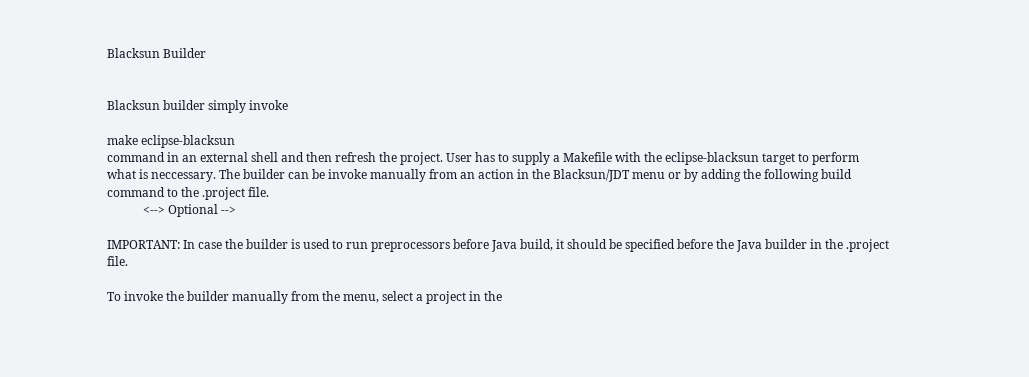Blacksun Builder


Blacksun builder simply invoke

make eclipse-blacksun
command in an external shell and then refresh the project. User has to supply a Makefile with the eclipse-blacksun target to perform what is neccessary. The builder can be invoke manually from an action in the Blacksun/JDT menu or by adding the following build command to the .project file.
            <--> Optional -->

IMPORTANT: In case the builder is used to run preprocessors before Java build, it should be specified before the Java builder in the .project file.

To invoke the builder manually from the menu, select a project in the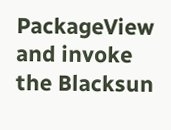PackageView and invoke the Blacksun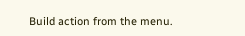Build action from the menu.